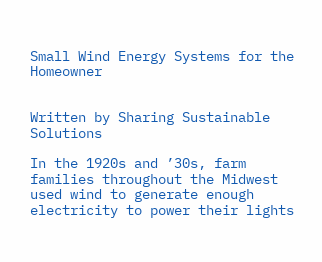Small Wind Energy Systems for the Homeowner


Written by Sharing Sustainable Solutions

In the 1920s and ’30s, farm families throughout the Midwest used wind to generate enough electricity to power their lights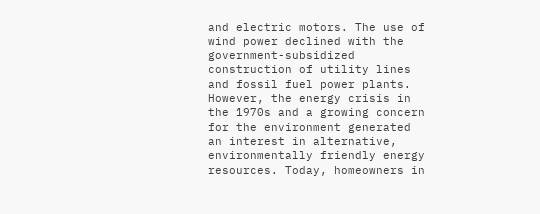and electric motors. The use of wind power declined with the government-subsidized construction of utility lines and fossil fuel power plants. However, the energy crisis in the 1970s and a growing concern for the environment generated an interest in alternative, environmentally friendly energy resources. Today, homeowners in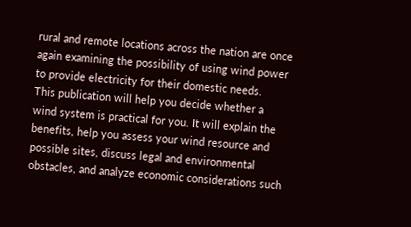rural and remote locations across the nation are once again examining the possibility of using wind power to provide electricity for their domestic needs.
This publication will help you decide whether a wind system is practical for you. It will explain the benefits, help you assess your wind resource and possible sites, discuss legal and environmental obstacles, and analyze economic considerations such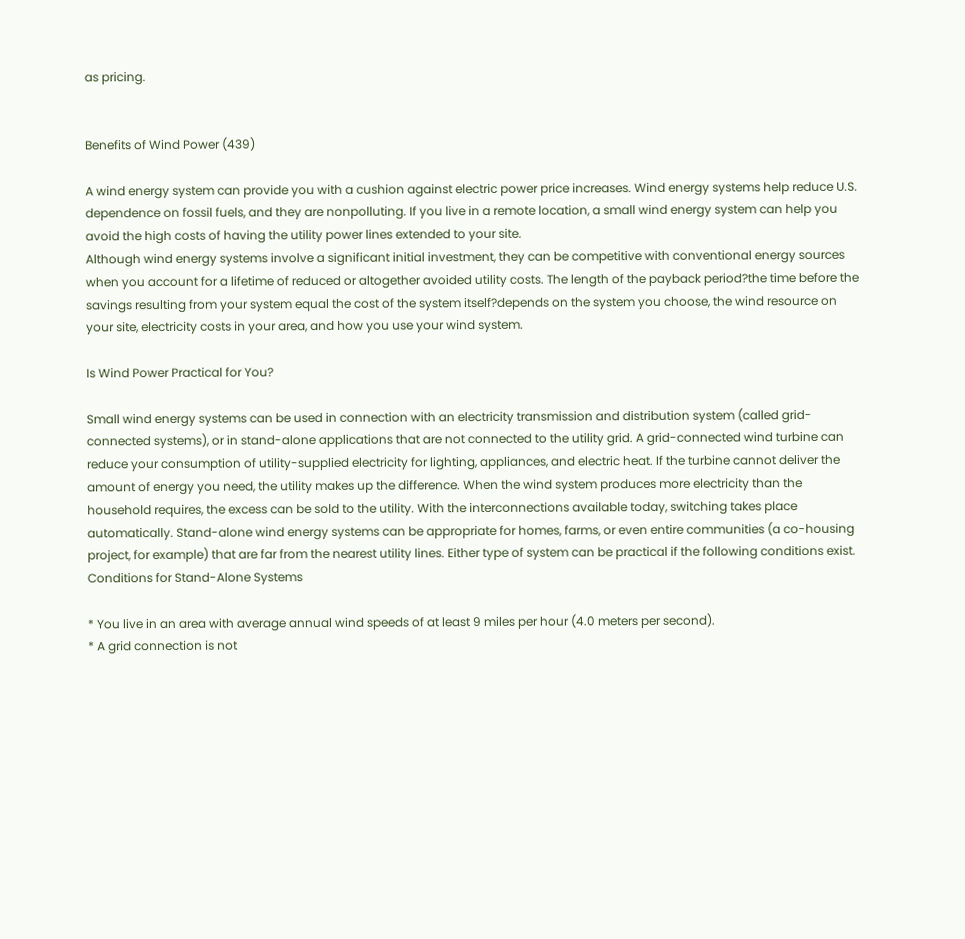as pricing.


Benefits of Wind Power (439)

A wind energy system can provide you with a cushion against electric power price increases. Wind energy systems help reduce U.S. dependence on fossil fuels, and they are nonpolluting. If you live in a remote location, a small wind energy system can help you avoid the high costs of having the utility power lines extended to your site.
Although wind energy systems involve a significant initial investment, they can be competitive with conventional energy sources when you account for a lifetime of reduced or altogether avoided utility costs. The length of the payback period?the time before the savings resulting from your system equal the cost of the system itself?depends on the system you choose, the wind resource on your site, electricity costs in your area, and how you use your wind system.

Is Wind Power Practical for You?

Small wind energy systems can be used in connection with an electricity transmission and distribution system (called grid-connected systems), or in stand-alone applications that are not connected to the utility grid. A grid-connected wind turbine can reduce your consumption of utility-supplied electricity for lighting, appliances, and electric heat. If the turbine cannot deliver the amount of energy you need, the utility makes up the difference. When the wind system produces more electricity than the household requires, the excess can be sold to the utility. With the interconnections available today, switching takes place automatically. Stand-alone wind energy systems can be appropriate for homes, farms, or even entire communities (a co-housing project, for example) that are far from the nearest utility lines. Either type of system can be practical if the following conditions exist.
Conditions for Stand-Alone Systems

* You live in an area with average annual wind speeds of at least 9 miles per hour (4.0 meters per second).
* A grid connection is not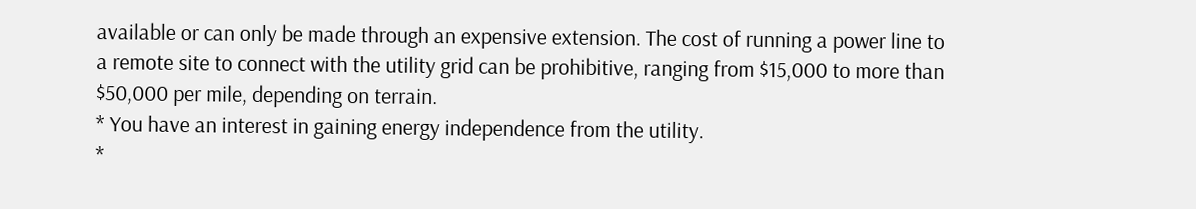available or can only be made through an expensive extension. The cost of running a power line to a remote site to connect with the utility grid can be prohibitive, ranging from $15,000 to more than $50,000 per mile, depending on terrain.
* You have an interest in gaining energy independence from the utility.
*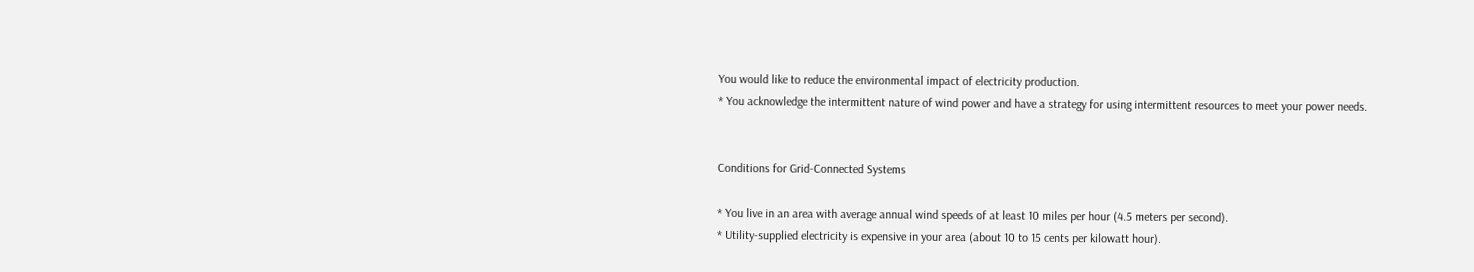You would like to reduce the environmental impact of electricity production.
* You acknowledge the intermittent nature of wind power and have a strategy for using intermittent resources to meet your power needs.


Conditions for Grid-Connected Systems

* You live in an area with average annual wind speeds of at least 10 miles per hour (4.5 meters per second).
* Utility-supplied electricity is expensive in your area (about 10 to 15 cents per kilowatt hour).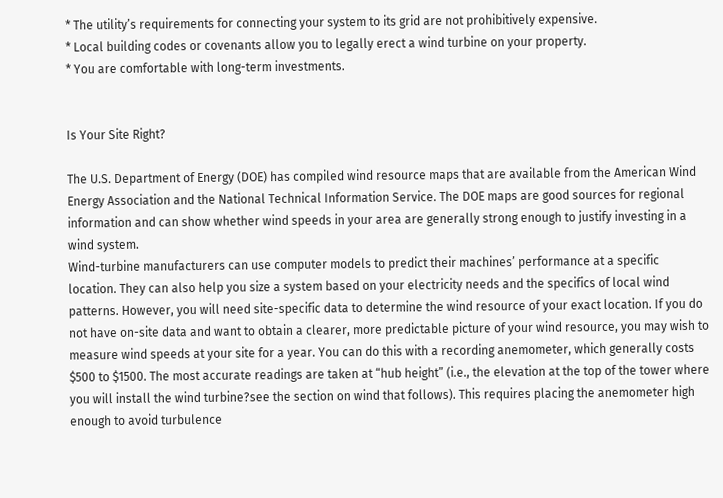* The utility’s requirements for connecting your system to its grid are not prohibitively expensive.
* Local building codes or covenants allow you to legally erect a wind turbine on your property.
* You are comfortable with long-term investments.


Is Your Site Right?

The U.S. Department of Energy (DOE) has compiled wind resource maps that are available from the American Wind Energy Association and the National Technical Information Service. The DOE maps are good sources for regional information and can show whether wind speeds in your area are generally strong enough to justify investing in a wind system.
Wind-turbine manufacturers can use computer models to predict their machines’ performance at a specific location. They can also help you size a system based on your electricity needs and the specifics of local wind patterns. However, you will need site-specific data to determine the wind resource of your exact location. If you do not have on-site data and want to obtain a clearer, more predictable picture of your wind resource, you may wish to measure wind speeds at your site for a year. You can do this with a recording anemometer, which generally costs $500 to $1500. The most accurate readings are taken at “hub height” (i.e., the elevation at the top of the tower where you will install the wind turbine?see the section on wind that follows). This requires placing the anemometer high enough to avoid turbulence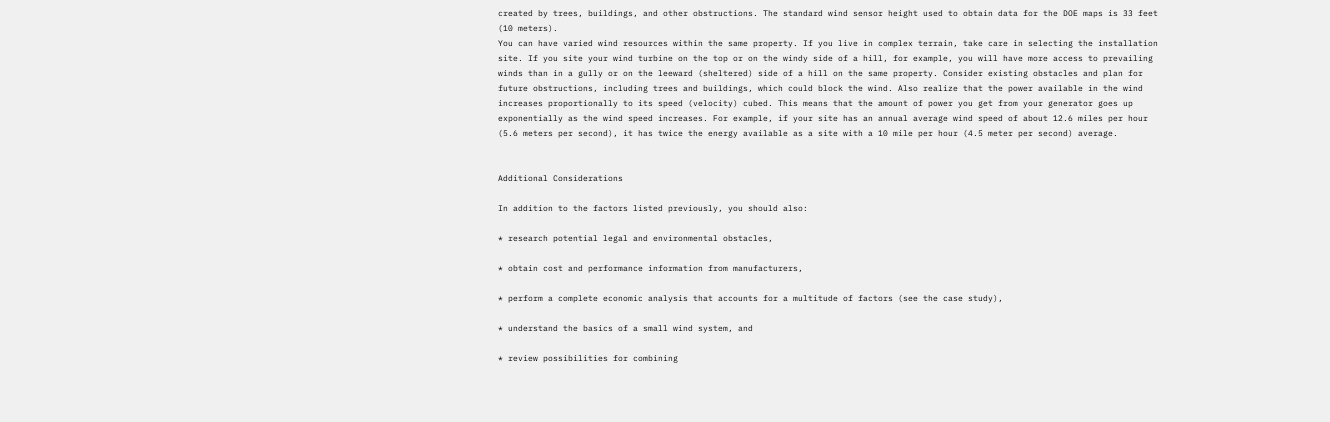created by trees, buildings, and other obstructions. The standard wind sensor height used to obtain data for the DOE maps is 33 feet (10 meters).
You can have varied wind resources within the same property. If you live in complex terrain, take care in selecting the installation site. If you site your wind turbine on the top or on the windy side of a hill, for example, you will have more access to prevailing winds than in a gully or on the leeward (sheltered) side of a hill on the same property. Consider existing obstacles and plan for future obstructions, including trees and buildings, which could block the wind. Also realize that the power available in the wind increases proportionally to its speed (velocity) cubed. This means that the amount of power you get from your generator goes up exponentially as the wind speed increases. For example, if your site has an annual average wind speed of about 12.6 miles per hour (5.6 meters per second), it has twice the energy available as a site with a 10 mile per hour (4.5 meter per second) average.


Additional Considerations

In addition to the factors listed previously, you should also:

* research potential legal and environmental obstacles,

* obtain cost and performance information from manufacturers,

* perform a complete economic analysis that accounts for a multitude of factors (see the case study),

* understand the basics of a small wind system, and

* review possibilities for combining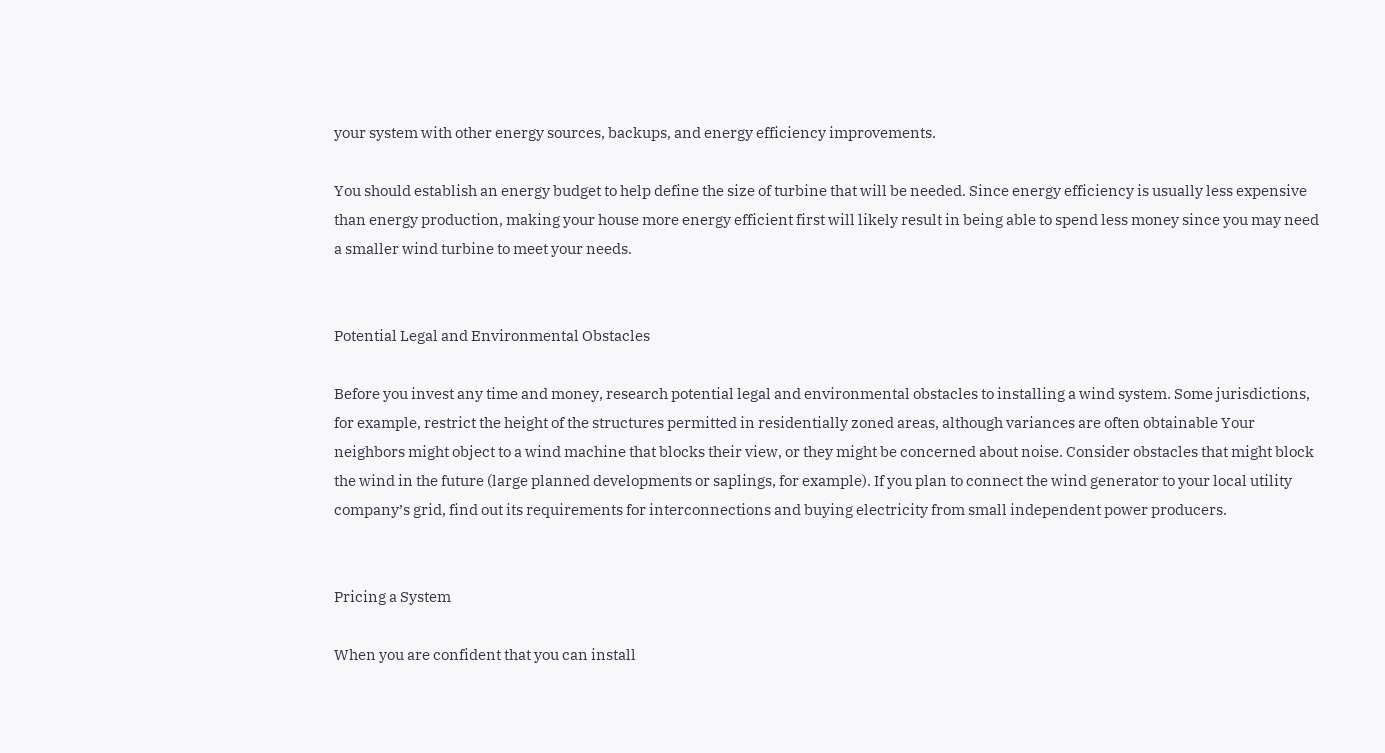your system with other energy sources, backups, and energy efficiency improvements.

You should establish an energy budget to help define the size of turbine that will be needed. Since energy efficiency is usually less expensive than energy production, making your house more energy efficient first will likely result in being able to spend less money since you may need a smaller wind turbine to meet your needs.


Potential Legal and Environmental Obstacles

Before you invest any time and money, research potential legal and environmental obstacles to installing a wind system. Some jurisdictions, for example, restrict the height of the structures permitted in residentially zoned areas, although variances are often obtainable Your neighbors might object to a wind machine that blocks their view, or they might be concerned about noise. Consider obstacles that might block the wind in the future (large planned developments or saplings, for example). If you plan to connect the wind generator to your local utility company’s grid, find out its requirements for interconnections and buying electricity from small independent power producers.


Pricing a System

When you are confident that you can install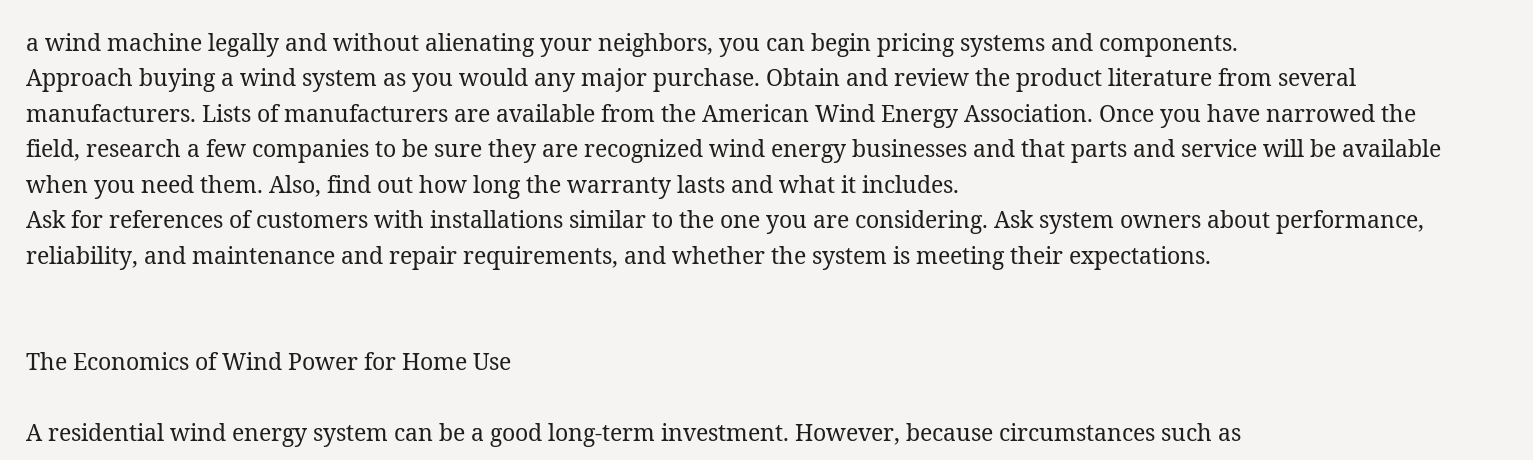a wind machine legally and without alienating your neighbors, you can begin pricing systems and components.
Approach buying a wind system as you would any major purchase. Obtain and review the product literature from several manufacturers. Lists of manufacturers are available from the American Wind Energy Association. Once you have narrowed the field, research a few companies to be sure they are recognized wind energy businesses and that parts and service will be available when you need them. Also, find out how long the warranty lasts and what it includes.
Ask for references of customers with installations similar to the one you are considering. Ask system owners about performance, reliability, and maintenance and repair requirements, and whether the system is meeting their expectations.


The Economics of Wind Power for Home Use

A residential wind energy system can be a good long-term investment. However, because circumstances such as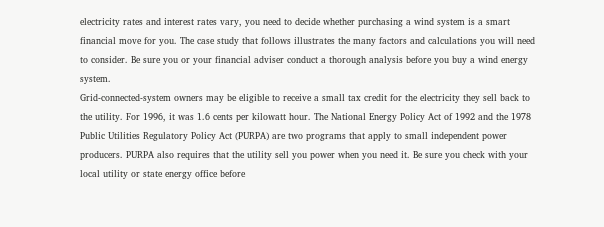electricity rates and interest rates vary, you need to decide whether purchasing a wind system is a smart financial move for you. The case study that follows illustrates the many factors and calculations you will need to consider. Be sure you or your financial adviser conduct a thorough analysis before you buy a wind energy system.
Grid-connected-system owners may be eligible to receive a small tax credit for the electricity they sell back to the utility. For 1996, it was 1.6 cents per kilowatt hour. The National Energy Policy Act of 1992 and the 1978 Public Utilities Regulatory Policy Act (PURPA) are two programs that apply to small independent power producers. PURPA also requires that the utility sell you power when you need it. Be sure you check with your local utility or state energy office before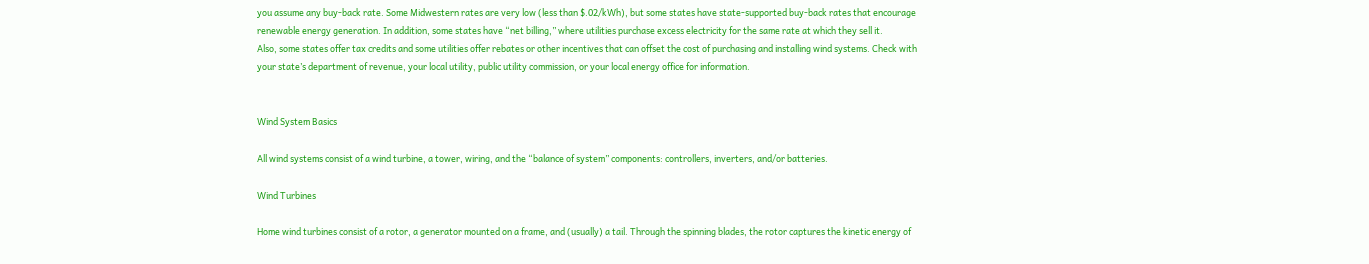you assume any buy-back rate. Some Midwestern rates are very low (less than $.02/kWh), but some states have state-supported buy-back rates that encourage renewable energy generation. In addition, some states have “net billing,” where utilities purchase excess electricity for the same rate at which they sell it.
Also, some states offer tax credits and some utilities offer rebates or other incentives that can offset the cost of purchasing and installing wind systems. Check with your state’s department of revenue, your local utility, public utility commission, or your local energy office for information.


Wind System Basics

All wind systems consist of a wind turbine, a tower, wiring, and the “balance of system” components: controllers, inverters, and/or batteries.

Wind Turbines

Home wind turbines consist of a rotor, a generator mounted on a frame, and (usually) a tail. Through the spinning blades, the rotor captures the kinetic energy of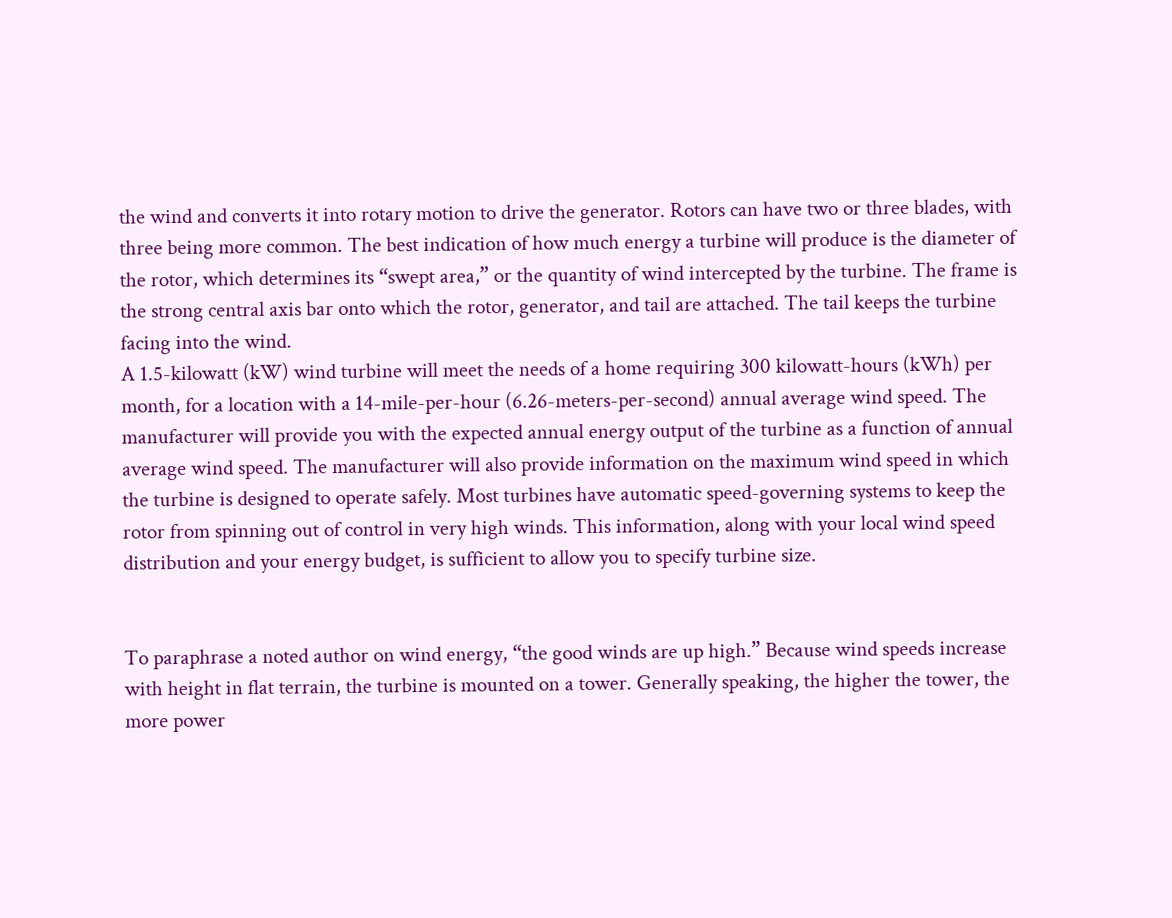the wind and converts it into rotary motion to drive the generator. Rotors can have two or three blades, with three being more common. The best indication of how much energy a turbine will produce is the diameter of the rotor, which determines its “swept area,” or the quantity of wind intercepted by the turbine. The frame is the strong central axis bar onto which the rotor, generator, and tail are attached. The tail keeps the turbine facing into the wind.
A 1.5-kilowatt (kW) wind turbine will meet the needs of a home requiring 300 kilowatt-hours (kWh) per month, for a location with a 14-mile-per-hour (6.26-meters-per-second) annual average wind speed. The manufacturer will provide you with the expected annual energy output of the turbine as a function of annual average wind speed. The manufacturer will also provide information on the maximum wind speed in which the turbine is designed to operate safely. Most turbines have automatic speed-governing systems to keep the rotor from spinning out of control in very high winds. This information, along with your local wind speed distribution and your energy budget, is sufficient to allow you to specify turbine size.


To paraphrase a noted author on wind energy, “the good winds are up high.” Because wind speeds increase with height in flat terrain, the turbine is mounted on a tower. Generally speaking, the higher the tower, the more power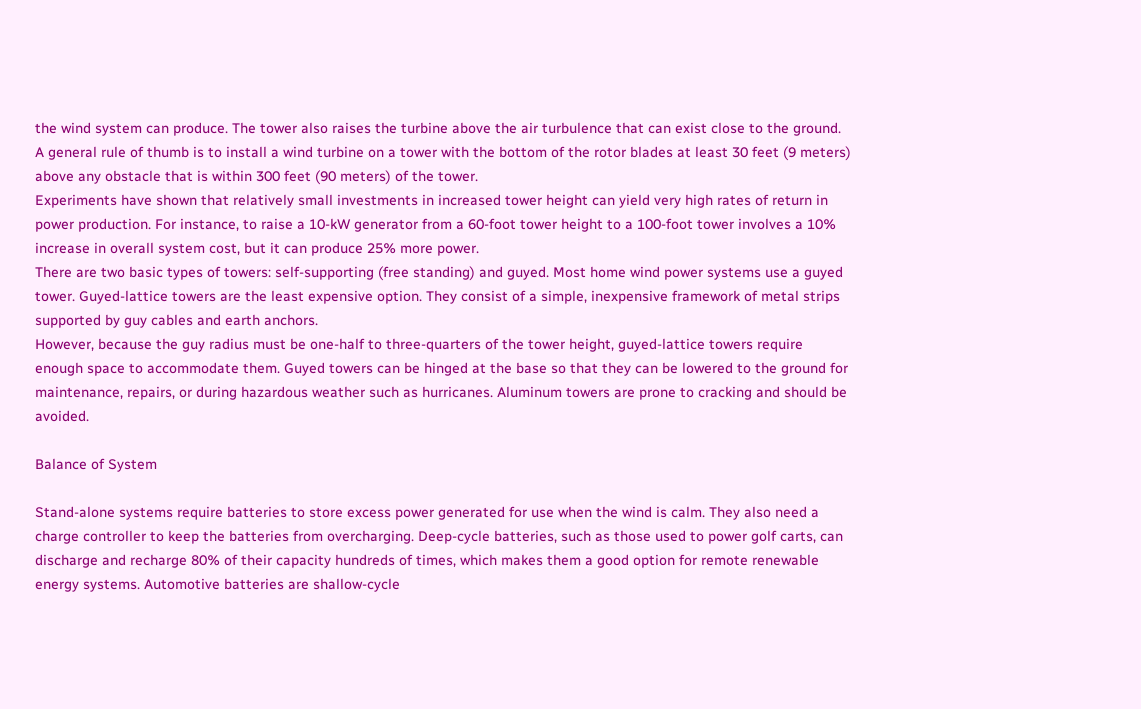the wind system can produce. The tower also raises the turbine above the air turbulence that can exist close to the ground. A general rule of thumb is to install a wind turbine on a tower with the bottom of the rotor blades at least 30 feet (9 meters) above any obstacle that is within 300 feet (90 meters) of the tower.
Experiments have shown that relatively small investments in increased tower height can yield very high rates of return in power production. For instance, to raise a 10-kW generator from a 60-foot tower height to a 100-foot tower involves a 10% increase in overall system cost, but it can produce 25% more power.
There are two basic types of towers: self-supporting (free standing) and guyed. Most home wind power systems use a guyed tower. Guyed-lattice towers are the least expensive option. They consist of a simple, inexpensive framework of metal strips supported by guy cables and earth anchors.
However, because the guy radius must be one-half to three-quarters of the tower height, guyed-lattice towers require enough space to accommodate them. Guyed towers can be hinged at the base so that they can be lowered to the ground for maintenance, repairs, or during hazardous weather such as hurricanes. Aluminum towers are prone to cracking and should be avoided.

Balance of System

Stand-alone systems require batteries to store excess power generated for use when the wind is calm. They also need a charge controller to keep the batteries from overcharging. Deep-cycle batteries, such as those used to power golf carts, can discharge and recharge 80% of their capacity hundreds of times, which makes them a good option for remote renewable energy systems. Automotive batteries are shallow-cycle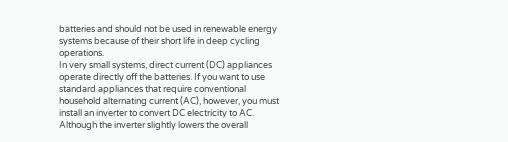batteries and should not be used in renewable energy systems because of their short life in deep cycling operations.
In very small systems, direct current (DC) appliances operate directly off the batteries. If you want to use standard appliances that require conventional household alternating current (AC), however, you must install an inverter to convert DC electricity to AC. Although the inverter slightly lowers the overall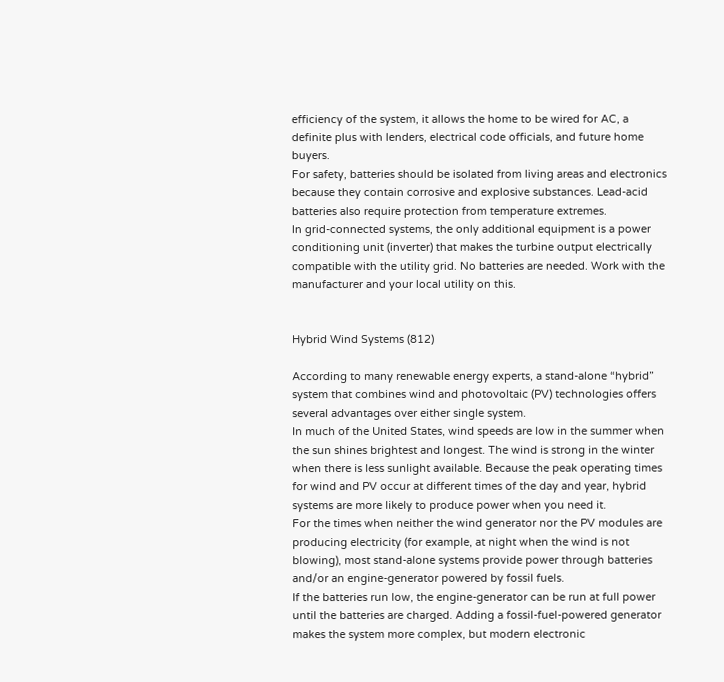efficiency of the system, it allows the home to be wired for AC, a definite plus with lenders, electrical code officials, and future home buyers.
For safety, batteries should be isolated from living areas and electronics because they contain corrosive and explosive substances. Lead-acid batteries also require protection from temperature extremes.
In grid-connected systems, the only additional equipment is a power conditioning unit (inverter) that makes the turbine output electrically compatible with the utility grid. No batteries are needed. Work with the manufacturer and your local utility on this.


Hybrid Wind Systems (812)

According to many renewable energy experts, a stand-alone “hybrid” system that combines wind and photovoltaic (PV) technologies offers several advantages over either single system.
In much of the United States, wind speeds are low in the summer when the sun shines brightest and longest. The wind is strong in the winter when there is less sunlight available. Because the peak operating times for wind and PV occur at different times of the day and year, hybrid systems are more likely to produce power when you need it.
For the times when neither the wind generator nor the PV modules are producing electricity (for example, at night when the wind is not blowing), most stand-alone systems provide power through batteries and/or an engine-generator powered by fossil fuels.
If the batteries run low, the engine-generator can be run at full power until the batteries are charged. Adding a fossil-fuel-powered generator makes the system more complex, but modern electronic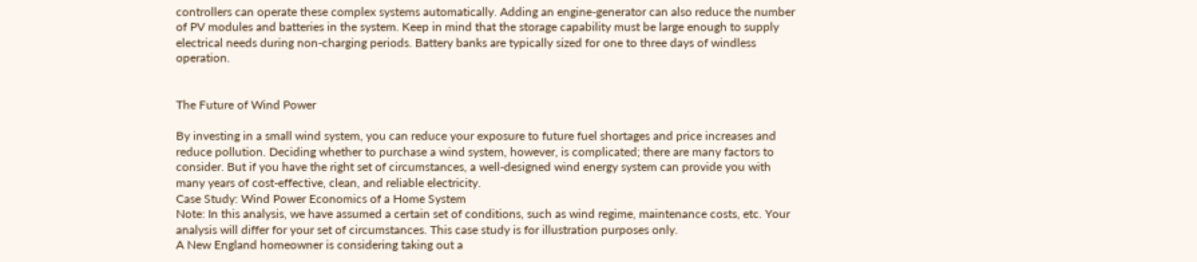controllers can operate these complex systems automatically. Adding an engine-generator can also reduce the number of PV modules and batteries in the system. Keep in mind that the storage capability must be large enough to supply electrical needs during non-charging periods. Battery banks are typically sized for one to three days of windless operation.


The Future of Wind Power

By investing in a small wind system, you can reduce your exposure to future fuel shortages and price increases and reduce pollution. Deciding whether to purchase a wind system, however, is complicated; there are many factors to consider. But if you have the right set of circumstances, a well-designed wind energy system can provide you with many years of cost-effective, clean, and reliable electricity.
Case Study: Wind Power Economics of a Home System
Note: In this analysis, we have assumed a certain set of conditions, such as wind regime, maintenance costs, etc. Your analysis will differ for your set of circumstances. This case study is for illustration purposes only.
A New England homeowner is considering taking out a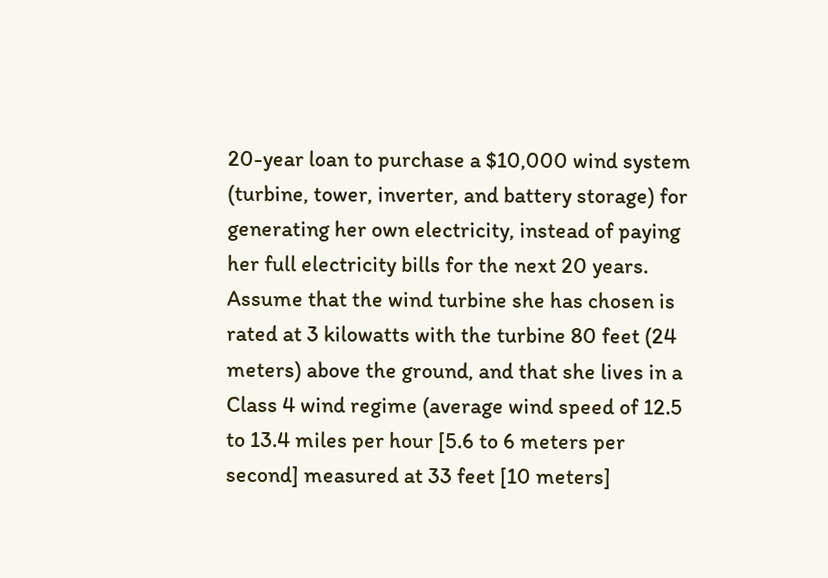20-year loan to purchase a $10,000 wind system (turbine, tower, inverter, and battery storage) for generating her own electricity, instead of paying her full electricity bills for the next 20 years.
Assume that the wind turbine she has chosen is rated at 3 kilowatts with the turbine 80 feet (24 meters) above the ground, and that she lives in a Class 4 wind regime (average wind speed of 12.5 to 13.4 miles per hour [5.6 to 6 meters per second] measured at 33 feet [10 meters]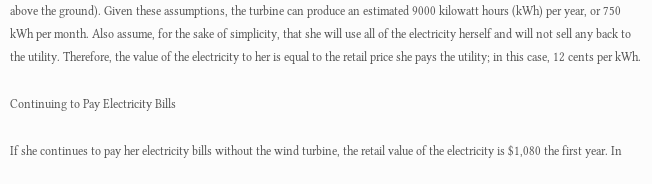above the ground). Given these assumptions, the turbine can produce an estimated 9000 kilowatt hours (kWh) per year, or 750 kWh per month. Also assume, for the sake of simplicity, that she will use all of the electricity herself and will not sell any back to the utility. Therefore, the value of the electricity to her is equal to the retail price she pays the utility; in this case, 12 cents per kWh.

Continuing to Pay Electricity Bills

If she continues to pay her electricity bills without the wind turbine, the retail value of the electricity is $1,080 the first year. In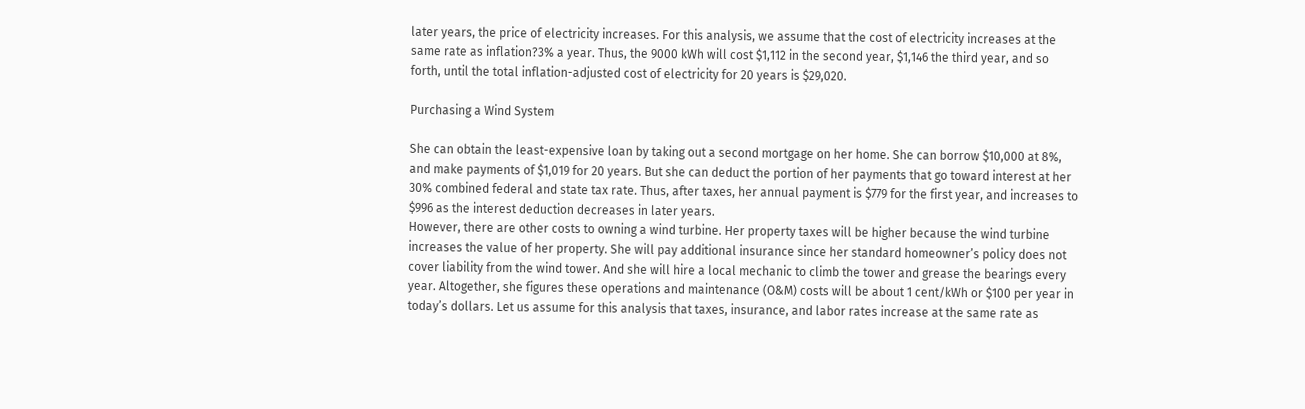later years, the price of electricity increases. For this analysis, we assume that the cost of electricity increases at the same rate as inflation?3% a year. Thus, the 9000 kWh will cost $1,112 in the second year, $1,146 the third year, and so forth, until the total inflation-adjusted cost of electricity for 20 years is $29,020.

Purchasing a Wind System

She can obtain the least-expensive loan by taking out a second mortgage on her home. She can borrow $10,000 at 8%, and make payments of $1,019 for 20 years. But she can deduct the portion of her payments that go toward interest at her 30% combined federal and state tax rate. Thus, after taxes, her annual payment is $779 for the first year, and increases to $996 as the interest deduction decreases in later years.
However, there are other costs to owning a wind turbine. Her property taxes will be higher because the wind turbine increases the value of her property. She will pay additional insurance since her standard homeowner’s policy does not cover liability from the wind tower. And she will hire a local mechanic to climb the tower and grease the bearings every year. Altogether, she figures these operations and maintenance (O&M) costs will be about 1 cent/kWh or $100 per year in today’s dollars. Let us assume for this analysis that taxes, insurance, and labor rates increase at the same rate as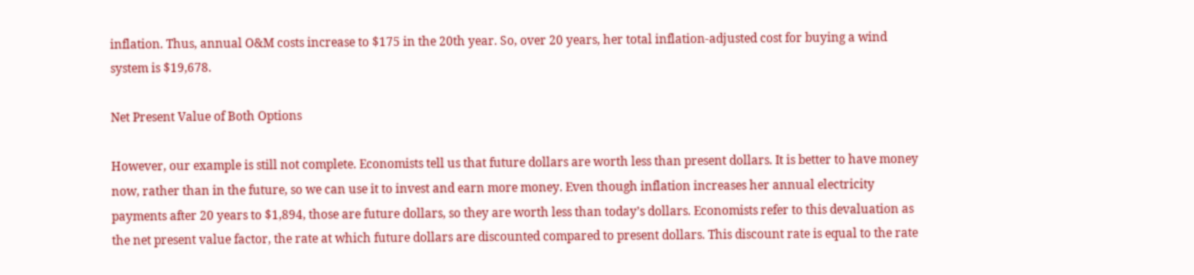inflation. Thus, annual O&M costs increase to $175 in the 20th year. So, over 20 years, her total inflation-adjusted cost for buying a wind system is $19,678.

Net Present Value of Both Options

However, our example is still not complete. Economists tell us that future dollars are worth less than present dollars. It is better to have money now, rather than in the future, so we can use it to invest and earn more money. Even though inflation increases her annual electricity payments after 20 years to $1,894, those are future dollars, so they are worth less than today’s dollars. Economists refer to this devaluation as the net present value factor, the rate at which future dollars are discounted compared to present dollars. This discount rate is equal to the rate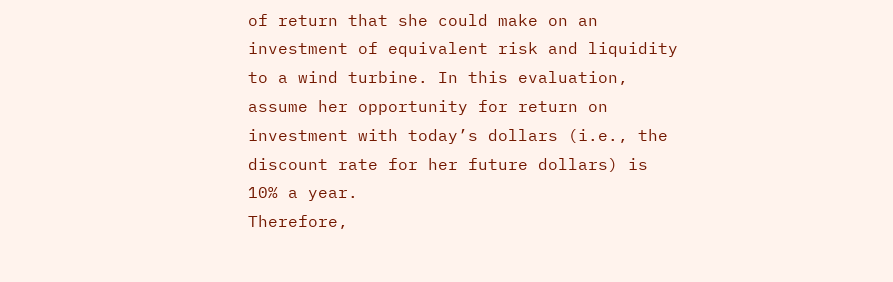of return that she could make on an investment of equivalent risk and liquidity to a wind turbine. In this evaluation, assume her opportunity for return on investment with today’s dollars (i.e., the discount rate for her future dollars) is 10% a year.
Therefore,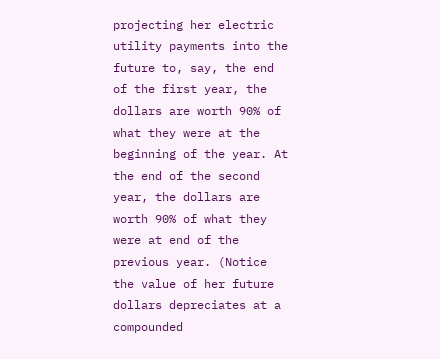projecting her electric utility payments into the future to, say, the end of the first year, the dollars are worth 90% of what they were at the beginning of the year. At the end of the second year, the dollars are worth 90% of what they were at end of the previous year. (Notice the value of her future dollars depreciates at a compounded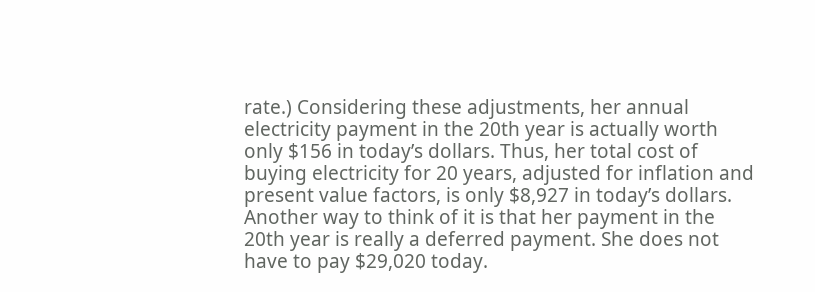rate.) Considering these adjustments, her annual electricity payment in the 20th year is actually worth only $156 in today’s dollars. Thus, her total cost of buying electricity for 20 years, adjusted for inflation and present value factors, is only $8,927 in today’s dollars.
Another way to think of it is that her payment in the 20th year is really a deferred payment. She does not have to pay $29,020 today.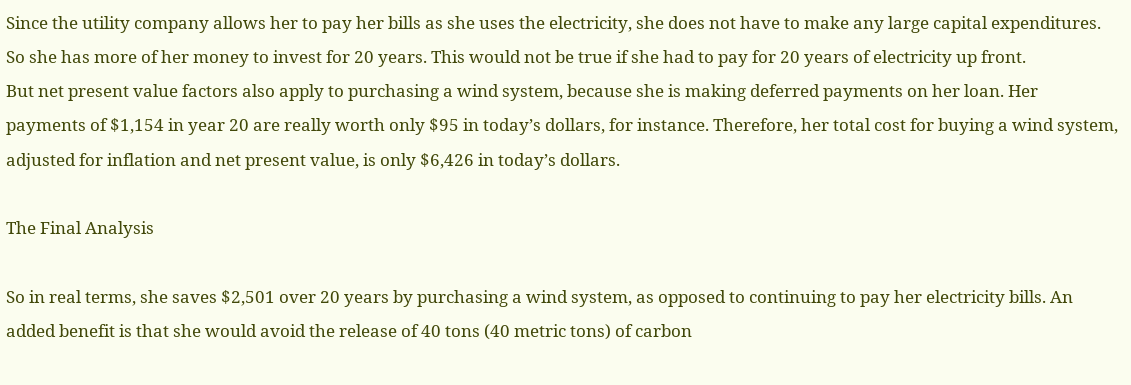Since the utility company allows her to pay her bills as she uses the electricity, she does not have to make any large capital expenditures. So she has more of her money to invest for 20 years. This would not be true if she had to pay for 20 years of electricity up front.
But net present value factors also apply to purchasing a wind system, because she is making deferred payments on her loan. Her payments of $1,154 in year 20 are really worth only $95 in today’s dollars, for instance. Therefore, her total cost for buying a wind system, adjusted for inflation and net present value, is only $6,426 in today’s dollars.

The Final Analysis

So in real terms, she saves $2,501 over 20 years by purchasing a wind system, as opposed to continuing to pay her electricity bills. An added benefit is that she would avoid the release of 40 tons (40 metric tons) of carbon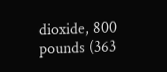dioxide, 800 pounds (363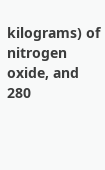kilograms) of nitrogen oxide, and 280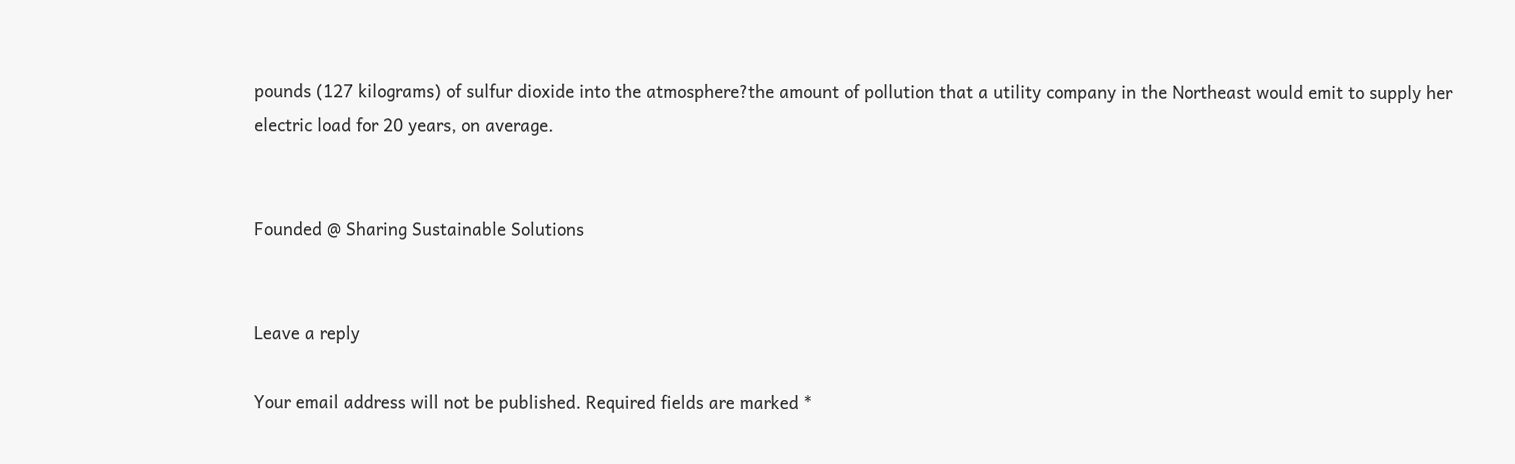pounds (127 kilograms) of sulfur dioxide into the atmosphere?the amount of pollution that a utility company in the Northeast would emit to supply her electric load for 20 years, on average.


Founded @ Sharing Sustainable Solutions


Leave a reply

Your email address will not be published. Required fields are marked *